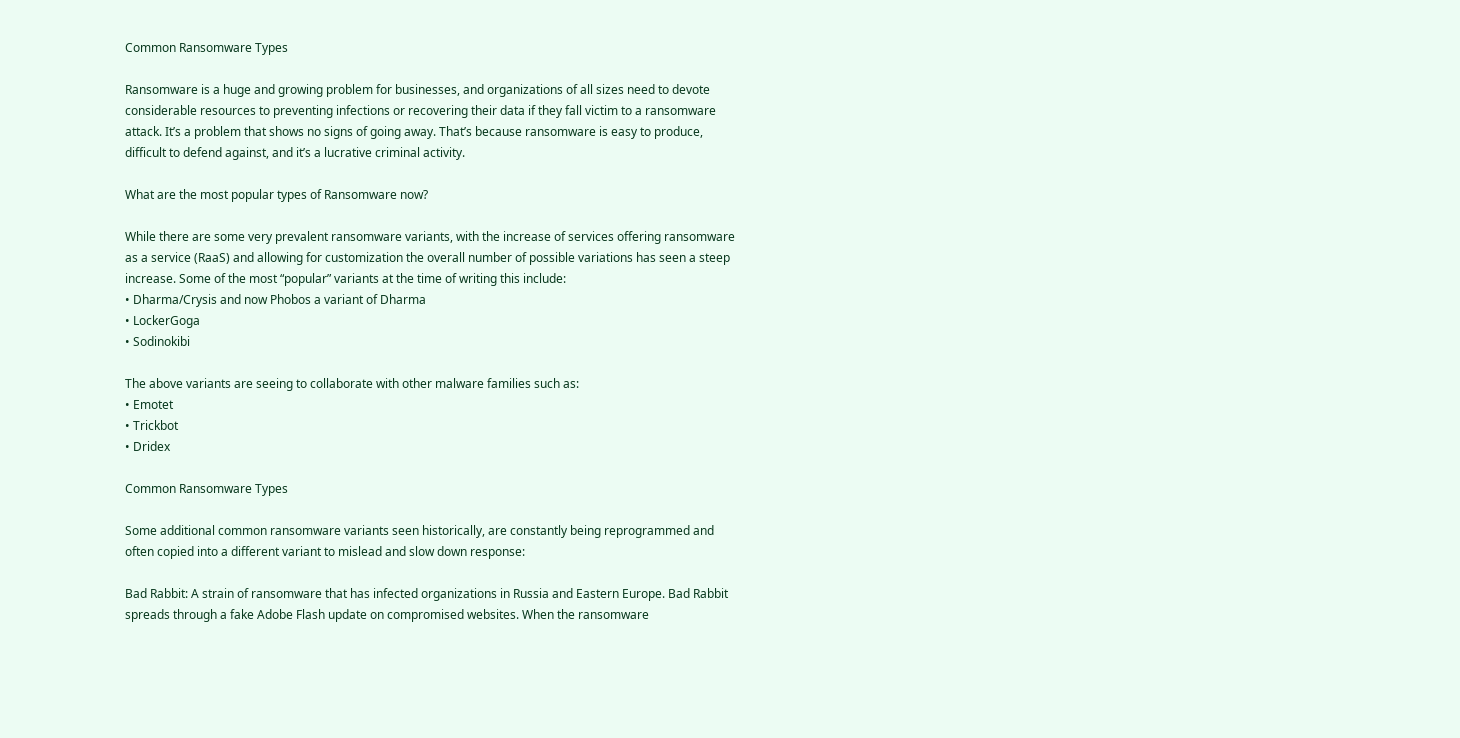Common Ransomware Types

Ransomware is a huge and growing problem for businesses, and organizations of all sizes need to devote considerable resources to preventing infections or recovering their data if they fall victim to a ransomware attack. It’s a problem that shows no signs of going away. That’s because ransomware is easy to produce, difficult to defend against, and it’s a lucrative criminal activity.

What are the most popular types of Ransomware now?

While there are some very prevalent ransomware variants, with the increase of services offering ransomware as a service (RaaS) and allowing for customization the overall number of possible variations has seen a steep increase. Some of the most “popular” variants at the time of writing this include:
• Dharma/Crysis and now Phobos a variant of Dharma
• LockerGoga
• Sodinokibi

The above variants are seeing to collaborate with other malware families such as:
• Emotet
• Trickbot
• Dridex

Common Ransomware Types

Some additional common ransomware variants seen historically, are constantly being reprogrammed and often copied into a different variant to mislead and slow down response:

Bad Rabbit: A strain of ransomware that has infected organizations in Russia and Eastern Europe. Bad Rabbit spreads through a fake Adobe Flash update on compromised websites. When the ransomware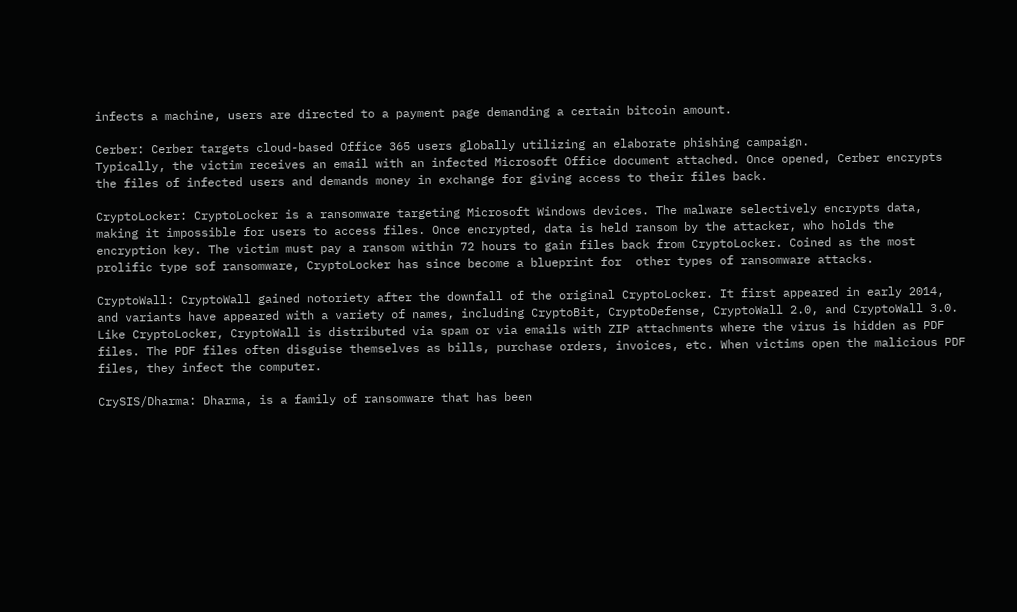infects a machine, users are directed to a payment page demanding a certain bitcoin amount.

Cerber: Cerber targets cloud-based Office 365 users globally utilizing an elaborate phishing campaign.
Typically, the victim receives an email with an infected Microsoft Office document attached. Once opened, Cerber encrypts the files of infected users and demands money in exchange for giving access to their files back.

CryptoLocker: CryptoLocker is a ransomware targeting Microsoft Windows devices. The malware selectively encrypts data, making it impossible for users to access files. Once encrypted, data is held ransom by the attacker, who holds the encryption key. The victim must pay a ransom within 72 hours to gain files back from CryptoLocker. Coined as the most prolific type sof ransomware, CryptoLocker has since become a blueprint for  other types of ransomware attacks.

CryptoWall: CryptoWall gained notoriety after the downfall of the original CryptoLocker. It first appeared in early 2014, and variants have appeared with a variety of names, including CryptoBit, CryptoDefense, CryptoWall 2.0, and CryptoWall 3.0. Like CryptoLocker, CryptoWall is distributed via spam or via emails with ZIP attachments where the virus is hidden as PDF files. The PDF files often disguise themselves as bills, purchase orders, invoices, etc. When victims open the malicious PDF files, they infect the computer.

CrySIS/Dharma: Dharma, is a family of ransomware that has been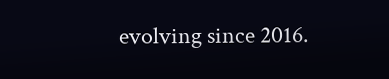evolving since 2016.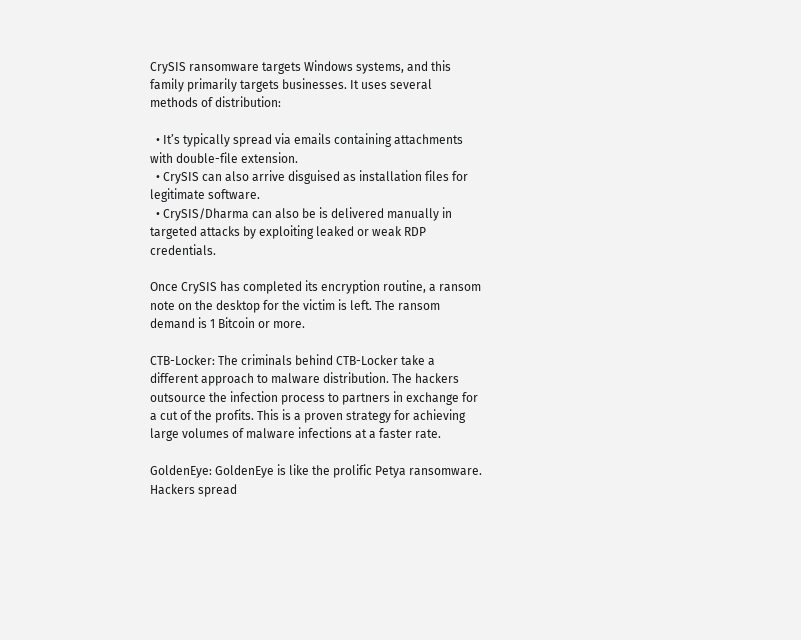CrySIS ransomware targets Windows systems, and this family primarily targets businesses. It uses several methods of distribution:

  • It’s typically spread via emails containing attachments with double-file extension.
  • CrySIS can also arrive disguised as installation files for legitimate software.
  • CrySIS/Dharma can also be is delivered manually in targeted attacks by exploiting leaked or weak RDP credentials.

Once CrySIS has completed its encryption routine, a ransom note on the desktop for the victim is left. The ransom demand is 1 Bitcoin or more.

CTB-Locker: The criminals behind CTB-Locker take a different approach to malware distribution. The hackers outsource the infection process to partners in exchange for a cut of the profits. This is a proven strategy for achieving large volumes of malware infections at a faster rate.

GoldenEye: GoldenEye is like the prolific Petya ransomware. Hackers spread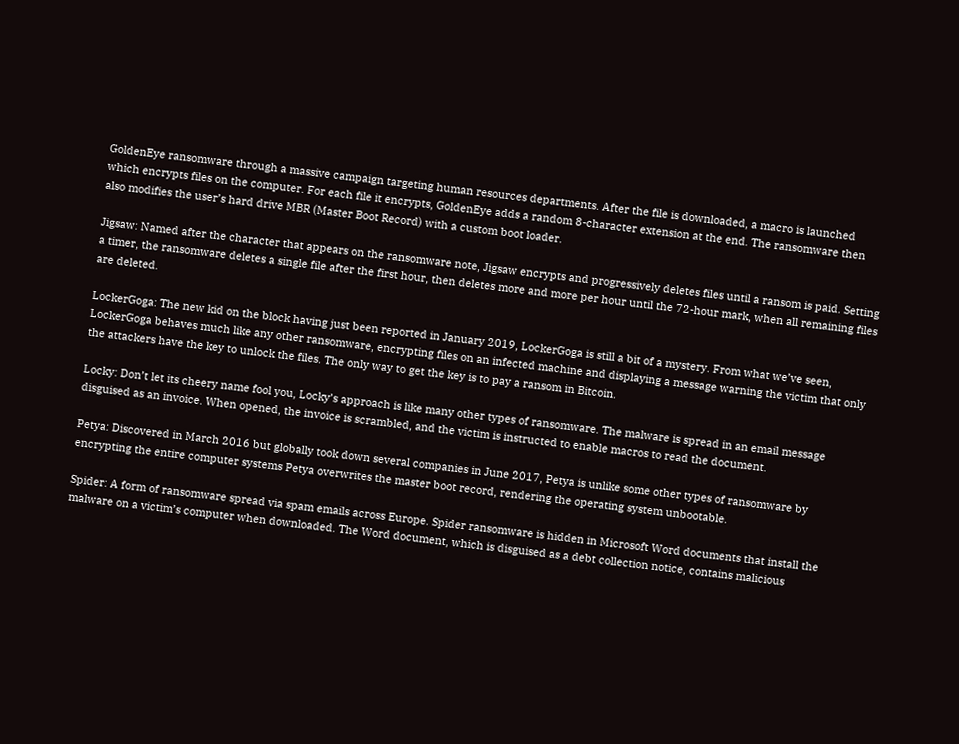GoldenEye ransomware through a massive campaign targeting human resources departments. After the file is downloaded, a macro is launched which encrypts files on the computer. For each file it encrypts, GoldenEye adds a random 8-character extension at the end. The ransomware then also modifies the user’s hard drive MBR (Master Boot Record) with a custom boot loader.

Jigsaw: Named after the character that appears on the ransomware note, Jigsaw encrypts and progressively deletes files until a ransom is paid. Setting a timer, the ransomware deletes a single file after the first hour, then deletes more and more per hour until the 72-hour mark, when all remaining files are deleted.

LockerGoga: The new kid on the block having just been reported in January 2019, LockerGoga is still a bit of a mystery. From what we’ve seen, LockerGoga behaves much like any other ransomware, encrypting files on an infected machine and displaying a message warning the victim that only the attackers have the key to unlock the files. The only way to get the key is to pay a ransom in Bitcoin.

Locky: Don’t let its cheery name fool you, Locky’s approach is like many other types of ransomware. The malware is spread in an email message disguised as an invoice. When opened, the invoice is scrambled, and the victim is instructed to enable macros to read the document.

Petya: Discovered in March 2016 but globally took down several companies in June 2017, Petya is unlike some other types of ransomware by encrypting the entire computer systems Petya overwrites the master boot record, rendering the operating system unbootable.

Spider: A form of ransomware spread via spam emails across Europe. Spider ransomware is hidden in Microsoft Word documents that install the malware on a victim’s computer when downloaded. The Word document, which is disguised as a debt collection notice, contains malicious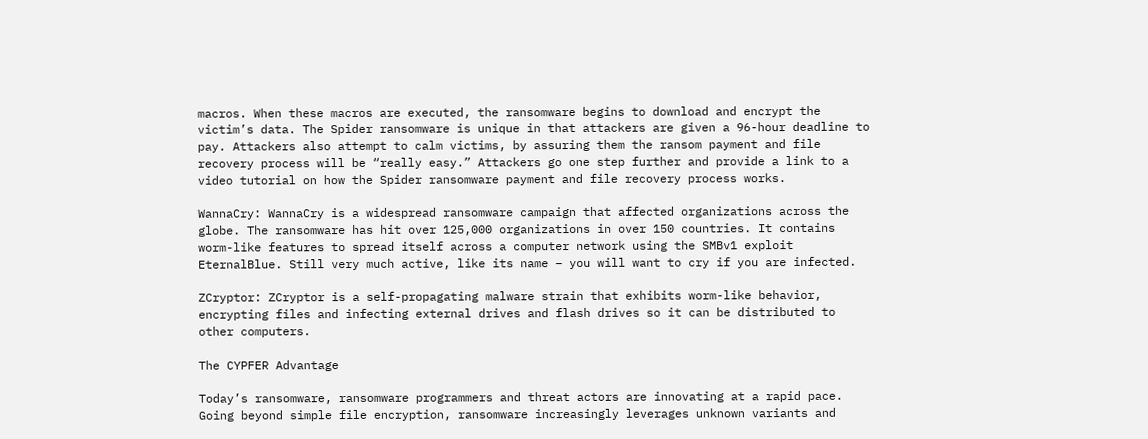macros. When these macros are executed, the ransomware begins to download and encrypt the victim’s data. The Spider ransomware is unique in that attackers are given a 96-hour deadline to pay. Attackers also attempt to calm victims, by assuring them the ransom payment and file recovery process will be “really easy.” Attackers go one step further and provide a link to a video tutorial on how the Spider ransomware payment and file recovery process works.

WannaCry: WannaCry is a widespread ransomware campaign that affected organizations across the globe. The ransomware has hit over 125,000 organizations in over 150 countries. It contains worm-like features to spread itself across a computer network using the SMBv1 exploit EternalBlue. Still very much active, like its name – you will want to cry if you are infected.

ZCryptor: ZCryptor is a self-propagating malware strain that exhibits worm-like behavior, encrypting files and infecting external drives and flash drives so it can be distributed to other computers.

The CYPFER Advantage

Today’s ransomware, ransomware programmers and threat actors are innovating at a rapid pace. Going beyond simple file encryption, ransomware increasingly leverages unknown variants and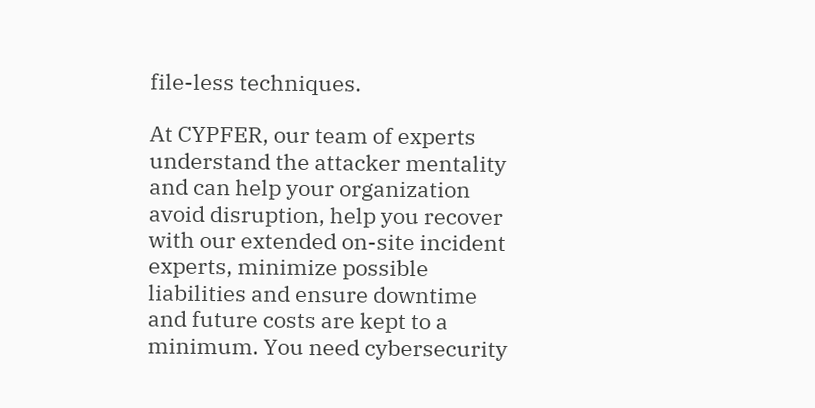file-less techniques.

At CYPFER, our team of experts understand the attacker mentality and can help your organization avoid disruption, help you recover with our extended on-site incident experts, minimize possible liabilities and ensure downtime and future costs are kept to a minimum. You need cybersecurity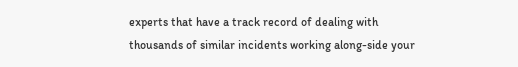experts that have a track record of dealing with thousands of similar incidents working along-side your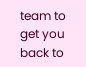team to get you back to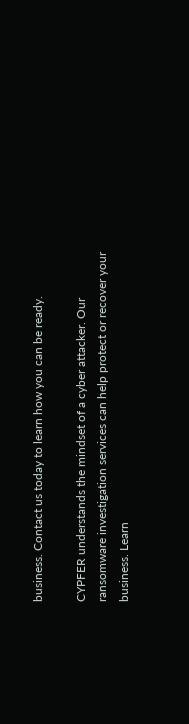business. Contact us today to learn how you can be ready.

CYPFER understands the mindset of a cyber attacker. Our ransomware investigation services can help protect or recover your business. Learn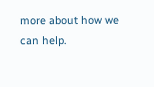more about how we can help.